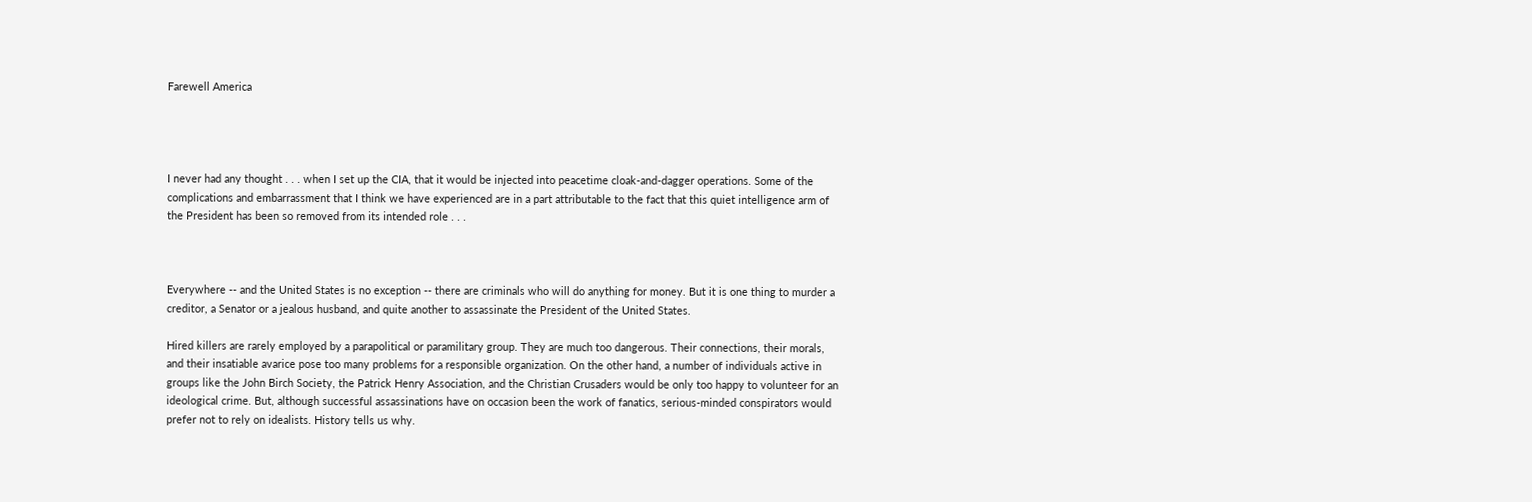Farewell America




I never had any thought . . . when I set up the CIA, that it would be injected into peacetime cloak-and-dagger operations. Some of the complications and embarrassment that I think we have experienced are in a part attributable to the fact that this quiet intelligence arm of the President has been so removed from its intended role . . .



Everywhere -- and the United States is no exception -- there are criminals who will do anything for money. But it is one thing to murder a creditor, a Senator or a jealous husband, and quite another to assassinate the President of the United States.

Hired killers are rarely employed by a parapolitical or paramilitary group. They are much too dangerous. Their connections, their morals, and their insatiable avarice pose too many problems for a responsible organization. On the other hand, a number of individuals active in groups like the John Birch Society, the Patrick Henry Association, and the Christian Crusaders would be only too happy to volunteer for an ideological crime. But, although successful assassinations have on occasion been the work of fanatics, serious-minded conspirators would prefer not to rely on idealists. History tells us why.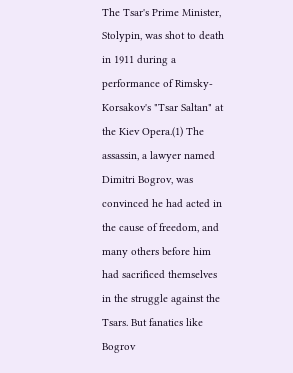The Tsar's Prime Minister, Stolypin, was shot to death in 1911 during a performance of Rimsky-Korsakov's "Tsar Saltan" at the Kiev Opera.(1) The assassin, a lawyer named Dimitri Bogrov, was convinced he had acted in the cause of freedom, and many others before him had sacrificed themselves in the struggle against the Tsars. But fanatics like Bogrov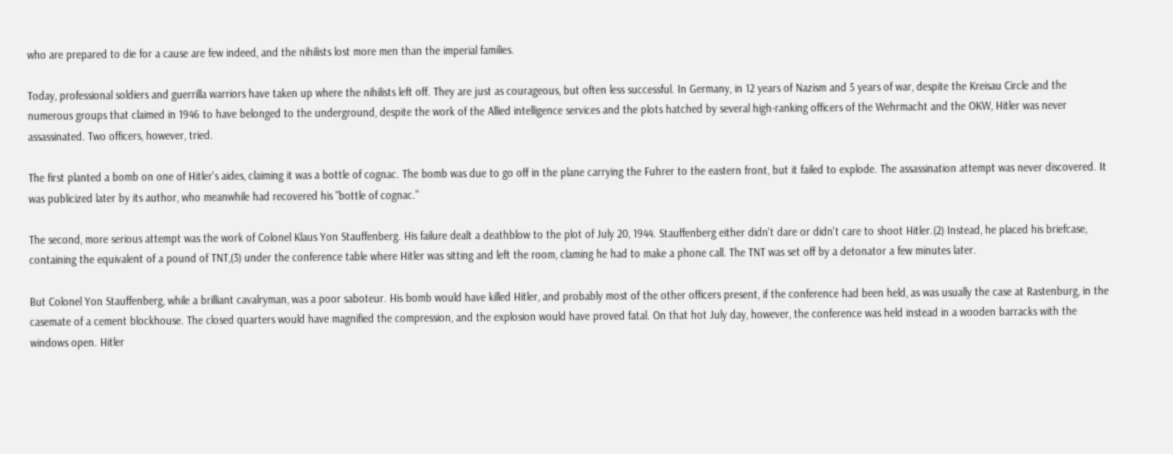who are prepared to die for a cause are few indeed, and the nihilists lost more men than the imperial families.

Today, professional soldiers and guerrilla warriors have taken up where the nihilists left off. They are just as courageous, but often less successful. In Germany, in 12 years of Nazism and 5 years of war, despite the Kreisau Circle and the numerous groups that claimed in 1946 to have belonged to the underground, despite the work of the Allied intelligence services and the plots hatched by several high-ranking officers of the Wehrmacht and the OKW, Hitler was never assassinated. Two officers, however, tried.

The first planted a bomb on one of Hitler's aides, claiming it was a bottle of cognac. The bomb was due to go off in the plane carrying the Fuhrer to the eastern front, but it failed to explode. The assassination attempt was never discovered. It was publicized later by its author, who meanwhile had recovered his "bottle of cognac."

The second, more serious attempt was the work of Colonel Klaus Yon Stauffenberg. His failure dealt a deathblow to the plot of July 20, 1944. Stauffenberg either didn't dare or didn't care to shoot Hitler.(2) Instead, he placed his briefcase, containing the equivalent of a pound of TNT,(3) under the conference table where Hitler was sitting and left the room, claming he had to make a phone call. The TNT was set off by a detonator a few minutes later.

But Colonel Yon Stauffenberg, while a brilliant cavalryman, was a poor saboteur. His bomb would have killed Hitler, and probably most of the other officers present, if the conference had been held, as was usually the case at Rastenburg, in the casemate of a cement blockhouse. The closed quarters would have magnified the compression, and the explosion would have proved fatal. On that hot July day, however, the conference was held instead in a wooden barracks with the windows open. Hitler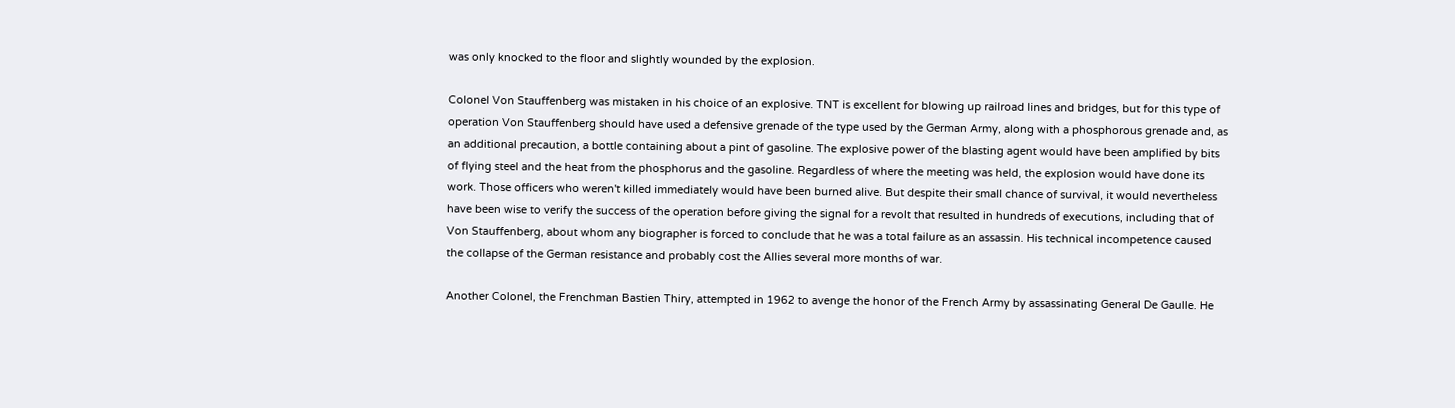was only knocked to the floor and slightly wounded by the explosion.

Colonel Von Stauffenberg was mistaken in his choice of an explosive. TNT is excellent for blowing up railroad lines and bridges, but for this type of operation Von Stauffenberg should have used a defensive grenade of the type used by the German Army, along with a phosphorous grenade and, as an additional precaution, a bottle containing about a pint of gasoline. The explosive power of the blasting agent would have been amplified by bits of flying steel and the heat from the phosphorus and the gasoline. Regardless of where the meeting was held, the explosion would have done its work. Those officers who weren't killed immediately would have been burned alive. But despite their small chance of survival, it would nevertheless have been wise to verify the success of the operation before giving the signal for a revolt that resulted in hundreds of executions, including that of Von Stauffenberg, about whom any biographer is forced to conclude that he was a total failure as an assassin. His technical incompetence caused the collapse of the German resistance and probably cost the Allies several more months of war.

Another Colonel, the Frenchman Bastien Thiry, attempted in 1962 to avenge the honor of the French Army by assassinating General De Gaulle. He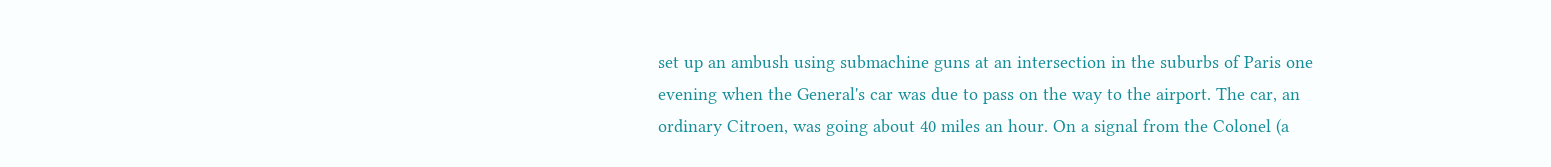set up an ambush using submachine guns at an intersection in the suburbs of Paris one evening when the General's car was due to pass on the way to the airport. The car, an ordinary Citroen, was going about 40 miles an hour. On a signal from the Colonel (a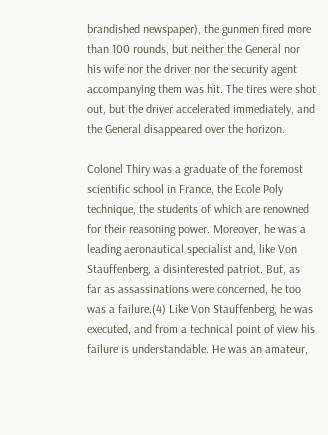brandished newspaper), the gunmen fired more than 100 rounds, but neither the General nor his wife nor the driver nor the security agent accompanying them was hit. The tires were shot out, but the driver accelerated immediately, and the General disappeared over the horizon.

Colonel Thiry was a graduate of the foremost scientific school in France, the Ecole Poly technique, the students of which are renowned for their reasoning power. Moreover, he was a leading aeronautical specialist and, like Von Stauffenberg, a disinterested patriot. But, as far as assassinations were concerned, he too was a failure.(4) Like Von Stauffenberg, he was executed, and from a technical point of view his failure is understandable. He was an amateur,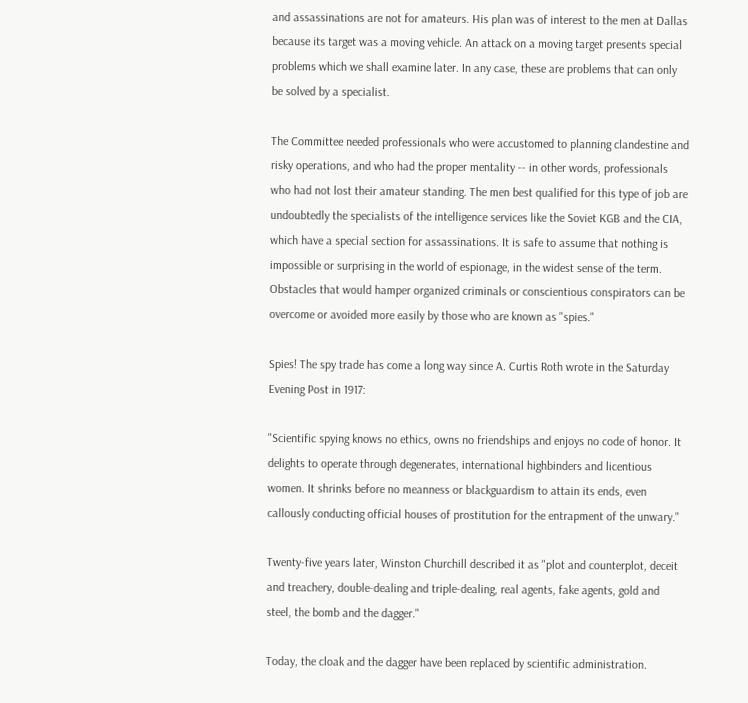and assassinations are not for amateurs. His plan was of interest to the men at Dallas because its target was a moving vehicle. An attack on a moving target presents special problems which we shall examine later. In any case, these are problems that can only be solved by a specialist.

The Committee needed professionals who were accustomed to planning clandestine and risky operations, and who had the proper mentality -- in other words, professionals who had not lost their amateur standing. The men best qualified for this type of job are undoubtedly the specialists of the intelligence services like the Soviet KGB and the CIA, which have a special section for assassinations. It is safe to assume that nothing is impossible or surprising in the world of espionage, in the widest sense of the term. Obstacles that would hamper organized criminals or conscientious conspirators can be overcome or avoided more easily by those who are known as "spies."

Spies! The spy trade has come a long way since A. Curtis Roth wrote in the Saturday Evening Post in 1917:

"Scientific spying knows no ethics, owns no friendships and enjoys no code of honor. It delights to operate through degenerates, international highbinders and licentious women. It shrinks before no meanness or blackguardism to attain its ends, even callously conducting official houses of prostitution for the entrapment of the unwary."

Twenty-five years later, Winston Churchill described it as "plot and counterplot, deceit and treachery, double-dealing and triple-dealing, real agents, fake agents, gold and steel, the bomb and the dagger."

Today, the cloak and the dagger have been replaced by scientific administration.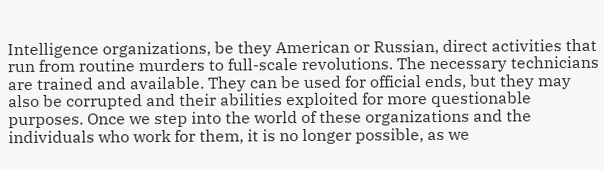Intelligence organizations, be they American or Russian, direct activities that run from routine murders to full-scale revolutions. The necessary technicians are trained and available. They can be used for official ends, but they may also be corrupted and their abilities exploited for more questionable purposes. Once we step into the world of these organizations and the individuals who work for them, it is no longer possible, as we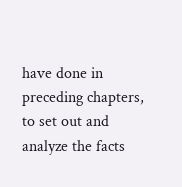have done in preceding chapters, to set out and analyze the facts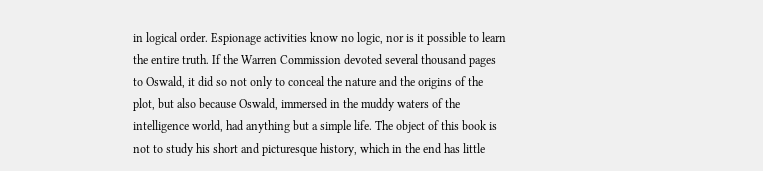in logical order. Espionage activities know no logic, nor is it possible to learn the entire truth. If the Warren Commission devoted several thousand pages to Oswald, it did so not only to conceal the nature and the origins of the plot, but also because Oswald, immersed in the muddy waters of the intelligence world, had anything but a simple life. The object of this book is not to study his short and picturesque history, which in the end has little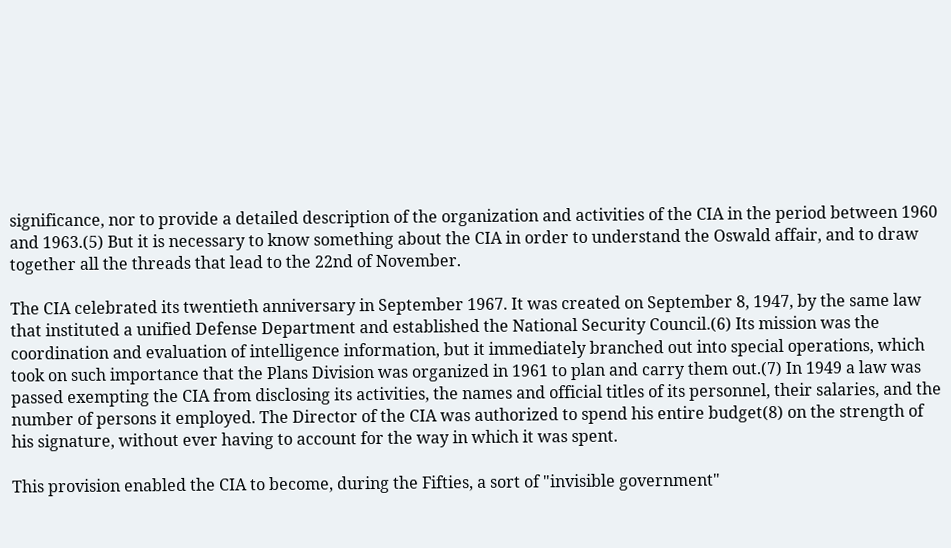significance, nor to provide a detailed description of the organization and activities of the CIA in the period between 1960 and 1963.(5) But it is necessary to know something about the CIA in order to understand the Oswald affair, and to draw together all the threads that lead to the 22nd of November.

The CIA celebrated its twentieth anniversary in September 1967. It was created on September 8, 1947, by the same law that instituted a unified Defense Department and established the National Security Council.(6) Its mission was the coordination and evaluation of intelligence information, but it immediately branched out into special operations, which took on such importance that the Plans Division was organized in 1961 to plan and carry them out.(7) In 1949 a law was passed exempting the CIA from disclosing its activities, the names and official titles of its personnel, their salaries, and the number of persons it employed. The Director of the CIA was authorized to spend his entire budget(8) on the strength of his signature, without ever having to account for the way in which it was spent.

This provision enabled the CIA to become, during the Fifties, a sort of "invisible government"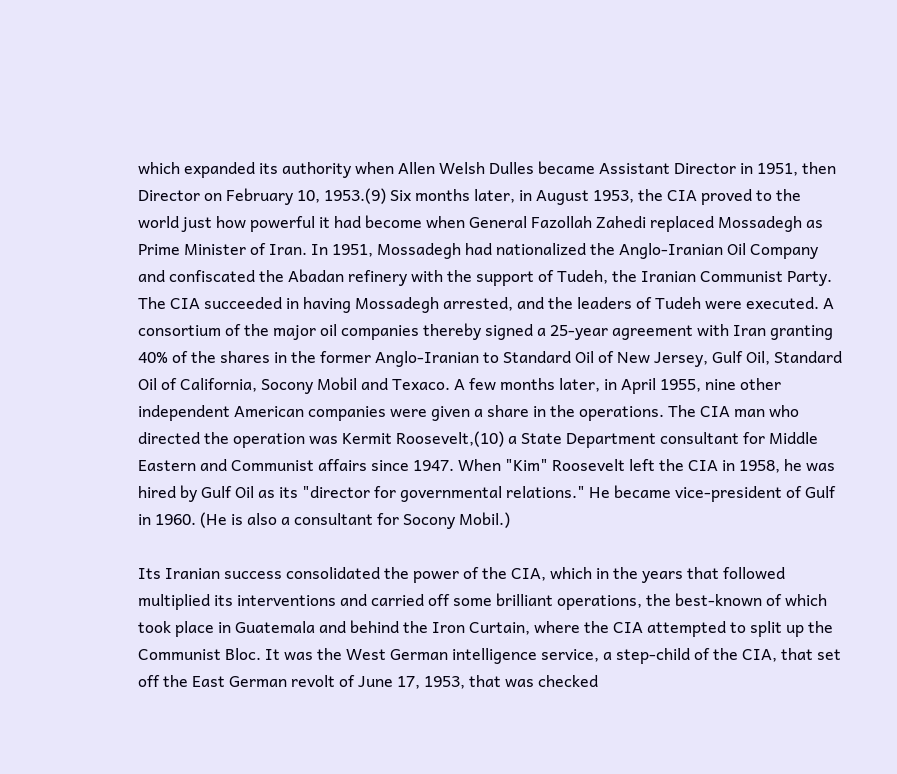which expanded its authority when Allen Welsh Dulles became Assistant Director in 1951, then Director on February 10, 1953.(9) Six months later, in August 1953, the CIA proved to the world just how powerful it had become when General Fazollah Zahedi replaced Mossadegh as Prime Minister of Iran. In 1951, Mossadegh had nationalized the Anglo-Iranian Oil Company and confiscated the Abadan refinery with the support of Tudeh, the Iranian Communist Party. The CIA succeeded in having Mossadegh arrested, and the leaders of Tudeh were executed. A consortium of the major oil companies thereby signed a 25-year agreement with Iran granting 40% of the shares in the former Anglo-Iranian to Standard Oil of New Jersey, Gulf Oil, Standard Oil of California, Socony Mobil and Texaco. A few months later, in April 1955, nine other independent American companies were given a share in the operations. The CIA man who directed the operation was Kermit Roosevelt,(10) a State Department consultant for Middle Eastern and Communist affairs since 1947. When "Kim" Roosevelt left the CIA in 1958, he was hired by Gulf Oil as its "director for governmental relations." He became vice-president of Gulf in 1960. (He is also a consultant for Socony Mobil.)

Its Iranian success consolidated the power of the CIA, which in the years that followed multiplied its interventions and carried off some brilliant operations, the best-known of which took place in Guatemala and behind the Iron Curtain, where the CIA attempted to split up the Communist Bloc. It was the West German intelligence service, a step-child of the CIA, that set off the East German revolt of June 17, 1953, that was checked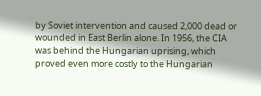by Soviet intervention and caused 2,000 dead or wounded in East Berlin alone. In 1956, the CIA was behind the Hungarian uprising, which proved even more costly to the Hungarian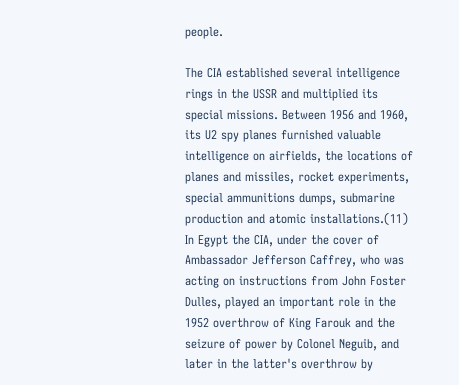people.

The CIA established several intelligence rings in the USSR and multiplied its special missions. Between 1956 and 1960, its U2 spy planes furnished valuable intelligence on airfields, the locations of planes and missiles, rocket experiments, special ammunitions dumps, submarine production and atomic installations.(11) In Egypt the CIA, under the cover of Ambassador Jefferson Caffrey, who was acting on instructions from John Foster Dulles, played an important role in the 1952 overthrow of King Farouk and the seizure of power by Colonel Neguib, and later in the latter's overthrow by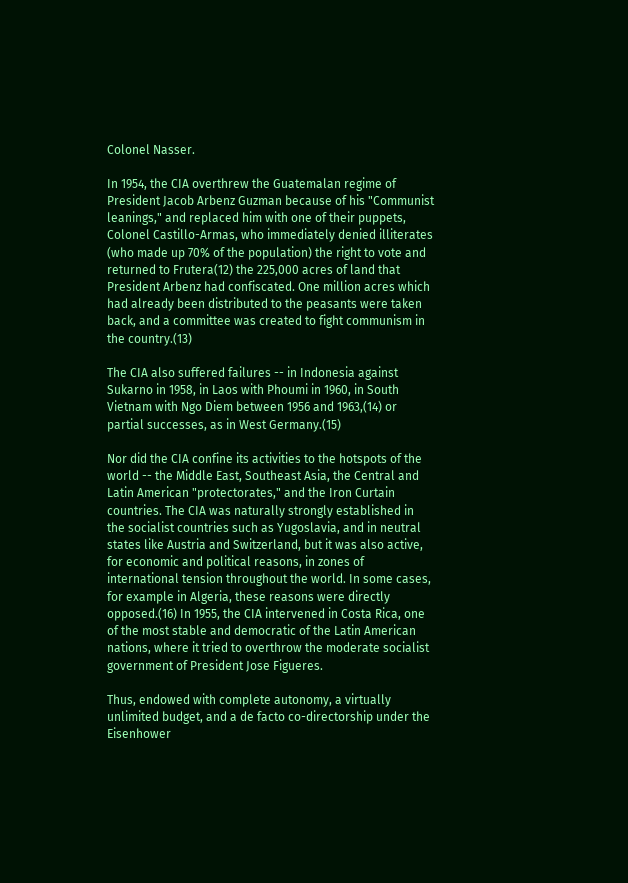Colonel Nasser.

In 1954, the CIA overthrew the Guatemalan regime of President Jacob Arbenz Guzman because of his "Communist leanings," and replaced him with one of their puppets, Colonel Castillo-Armas, who immediately denied illiterates (who made up 70% of the population) the right to vote and returned to Frutera(12) the 225,000 acres of land that President Arbenz had confiscated. One million acres which had already been distributed to the peasants were taken back, and a committee was created to fight communism in the country.(13)

The CIA also suffered failures -- in Indonesia against Sukarno in 1958, in Laos with Phoumi in 1960, in South Vietnam with Ngo Diem between 1956 and 1963,(14) or partial successes, as in West Germany.(15)

Nor did the CIA confine its activities to the hotspots of the world -- the Middle East, Southeast Asia, the Central and Latin American "protectorates," and the Iron Curtain countries. The CIA was naturally strongly established in the socialist countries such as Yugoslavia, and in neutral states like Austria and Switzerland, but it was also active, for economic and political reasons, in zones of international tension throughout the world. In some cases, for example in Algeria, these reasons were directly opposed.(16) In 1955, the CIA intervened in Costa Rica, one of the most stable and democratic of the Latin American nations, where it tried to overthrow the moderate socialist government of President Jose Figueres.

Thus, endowed with complete autonomy, a virtually unlimited budget, and a de facto co-directorship under the Eisenhower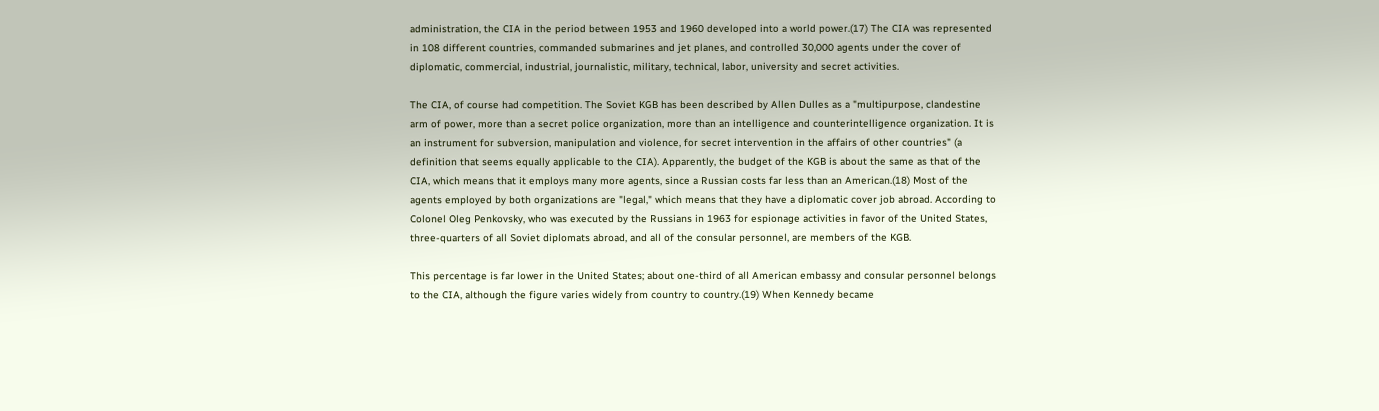administration, the CIA in the period between 1953 and 1960 developed into a world power.(17) The CIA was represented in 108 different countries, commanded submarines and jet planes, and controlled 30,000 agents under the cover of diplomatic, commercial, industrial, journalistic, military, technical, labor, university and secret activities.

The CIA, of course had competition. The Soviet KGB has been described by Allen Dulles as a "multipurpose, clandestine arm of power, more than a secret police organization, more than an intelligence and counterintelligence organization. It is an instrument for subversion, manipulation and violence, for secret intervention in the affairs of other countries" (a definition that seems equally applicable to the CIA). Apparently, the budget of the KGB is about the same as that of the CIA, which means that it employs many more agents, since a Russian costs far less than an American.(18) Most of the agents employed by both organizations are "legal," which means that they have a diplomatic cover job abroad. According to Colonel Oleg Penkovsky, who was executed by the Russians in 1963 for espionage activities in favor of the United States, three-quarters of all Soviet diplomats abroad, and all of the consular personnel, are members of the KGB.

This percentage is far lower in the United States; about one-third of all American embassy and consular personnel belongs to the CIA, although the figure varies widely from country to country.(19) When Kennedy became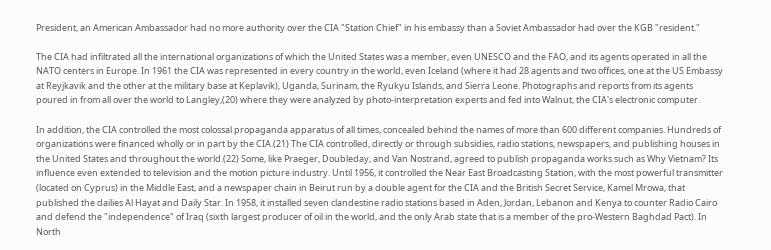President, an American Ambassador had no more authority over the CIA "Station Chief" in his embassy than a Soviet Ambassador had over the KGB "resident."

The CIA had infiltrated all the international organizations of which the United States was a member, even UNESCO and the FAO, and its agents operated in all the NATO centers in Europe. In 1961 the CIA was represented in every country in the world, even Iceland (where it had 28 agents and two offices, one at the US Embassy at Reyjkavik and the other at the military base at Keplavik), Uganda, Surinam, the Ryukyu Islands, and Sierra Leone. Photographs and reports from its agents poured in from all over the world to Langley,(20) where they were analyzed by photo-interpretation experts and fed into Walnut, the CIA's electronic computer.

In addition, the CIA controlled the most colossal propaganda apparatus of all times, concealed behind the names of more than 600 different companies. Hundreds of organizations were financed wholly or in part by the CIA.(21) The CIA controlled, directly or through subsidies, radio stations, newspapers, and publishing houses in the United States and throughout the world.(22) Some, like Praeger, Doubleday, and Van Nostrand, agreed to publish propaganda works such as Why Vietnam? Its influence even extended to television and the motion picture industry. Until 1956, it controlled the Near East Broadcasting Station, with the most powerful transmitter (located on Cyprus) in the Middle East, and a newspaper chain in Beirut run by a double agent for the CIA and the British Secret Service, Kamel Mrowa, that published the dailies Al Hayat and Daily Star. In 1958, it installed seven clandestine radio stations based in Aden, Jordan, Lebanon and Kenya to counter Radio Cairo and defend the "independence" of Iraq (sixth largest producer of oil in the world, and the only Arab state that is a member of the pro-Western Baghdad Pact). In North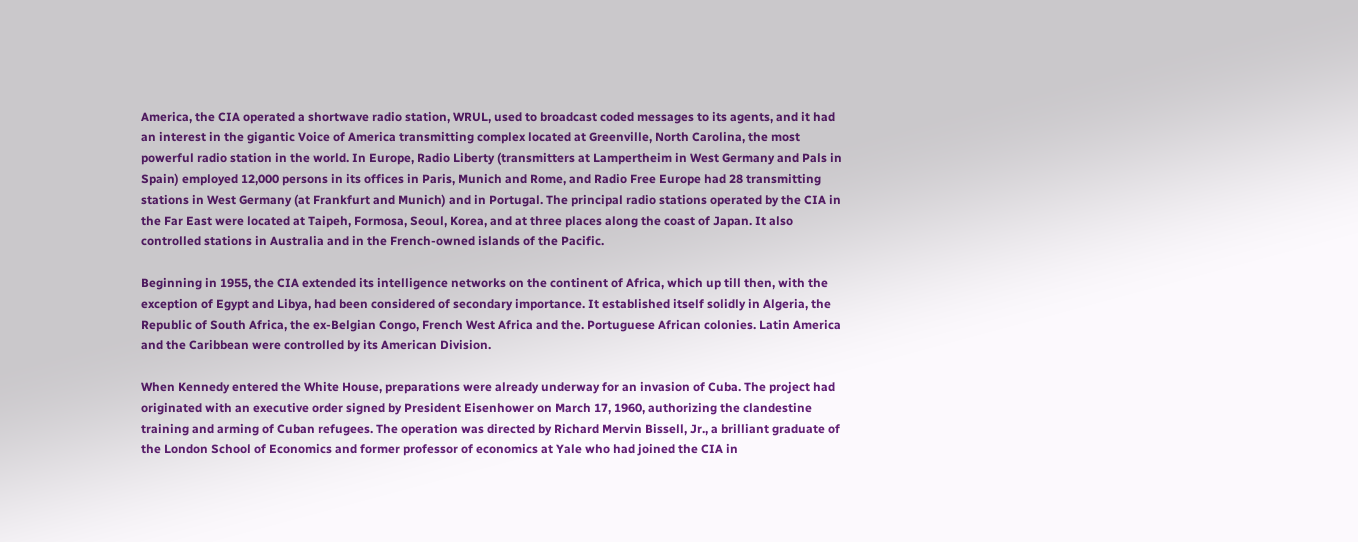America, the CIA operated a shortwave radio station, WRUL, used to broadcast coded messages to its agents, and it had an interest in the gigantic Voice of America transmitting complex located at Greenville, North Carolina, the most powerful radio station in the world. In Europe, Radio Liberty (transmitters at Lampertheim in West Germany and Pals in Spain) employed 12,000 persons in its offices in Paris, Munich and Rome, and Radio Free Europe had 28 transmitting stations in West Germany (at Frankfurt and Munich) and in Portugal. The principal radio stations operated by the CIA in the Far East were located at Taipeh, Formosa, Seoul, Korea, and at three places along the coast of Japan. It also controlled stations in Australia and in the French-owned islands of the Pacific.

Beginning in 1955, the CIA extended its intelligence networks on the continent of Africa, which up till then, with the exception of Egypt and Libya, had been considered of secondary importance. It established itself solidly in Algeria, the Republic of South Africa, the ex-Belgian Congo, French West Africa and the. Portuguese African colonies. Latin America and the Caribbean were controlled by its American Division.

When Kennedy entered the White House, preparations were already underway for an invasion of Cuba. The project had originated with an executive order signed by President Eisenhower on March 17, 1960, authorizing the clandestine training and arming of Cuban refugees. The operation was directed by Richard Mervin Bissell, Jr., a brilliant graduate of the London School of Economics and former professor of economics at Yale who had joined the CIA in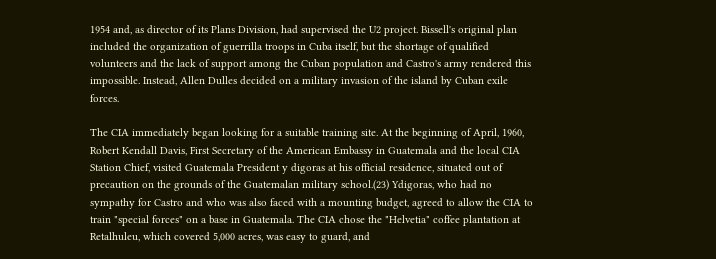1954 and, as director of its Plans Division, had supervised the U2 project. Bissell's original plan included the organization of guerrilla troops in Cuba itself, but the shortage of qualified volunteers and the lack of support among the Cuban population and Castro's army rendered this impossible. Instead, Allen Dulles decided on a military invasion of the island by Cuban exile forces.

The CIA immediately began looking for a suitable training site. At the beginning of April, 1960, Robert Kendall Davis, First Secretary of the American Embassy in Guatemala and the local CIA Station Chief, visited Guatemala President y digoras at his official residence, situated out of precaution on the grounds of the Guatemalan military school.(23) Ydigoras, who had no sympathy for Castro and who was also faced with a mounting budget, agreed to allow the CIA to train "special forces" on a base in Guatemala. The CIA chose the "Helvetia" coffee plantation at Retalhuleu, which covered 5,000 acres, was easy to guard, and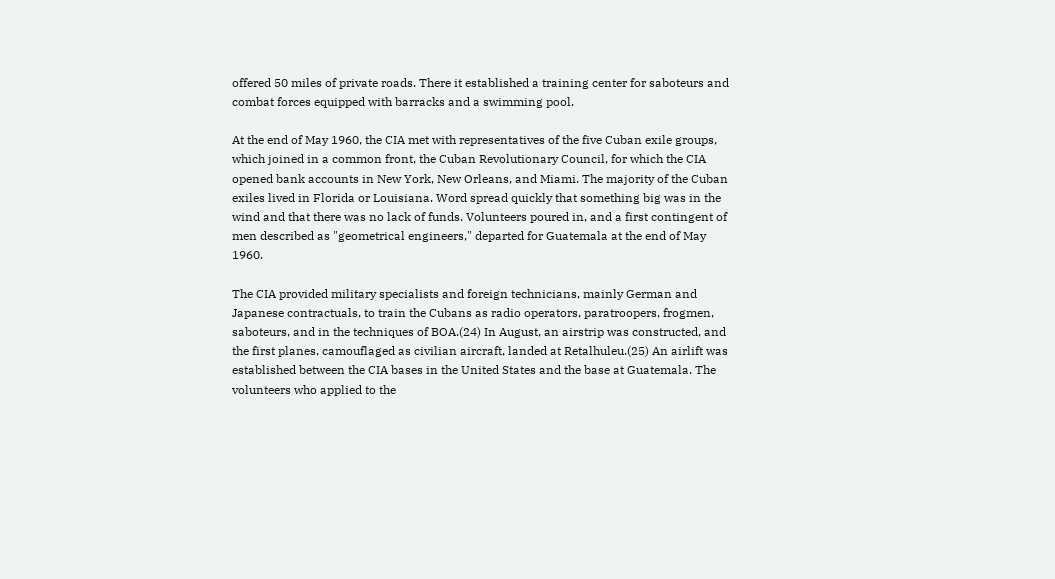offered 50 miles of private roads. There it established a training center for saboteurs and combat forces equipped with barracks and a swimming pool.

At the end of May 1960, the CIA met with representatives of the five Cuban exile groups, which joined in a common front, the Cuban Revolutionary Council, for which the CIA opened bank accounts in New York, New Orleans, and Miami. The majority of the Cuban exiles lived in Florida or Louisiana. Word spread quickly that something big was in the wind and that there was no lack of funds. Volunteers poured in, and a first contingent of men described as "geometrical engineers," departed for Guatemala at the end of May 1960.

The CIA provided military specialists and foreign technicians, mainly German and Japanese contractuals, to train the Cubans as radio operators, paratroopers, frogmen, saboteurs, and in the techniques of BOA.(24) In August, an airstrip was constructed, and the first planes, camouflaged as civilian aircraft, landed at Retalhuleu.(25) An airlift was established between the CIA bases in the United States and the base at Guatemala. The volunteers who applied to the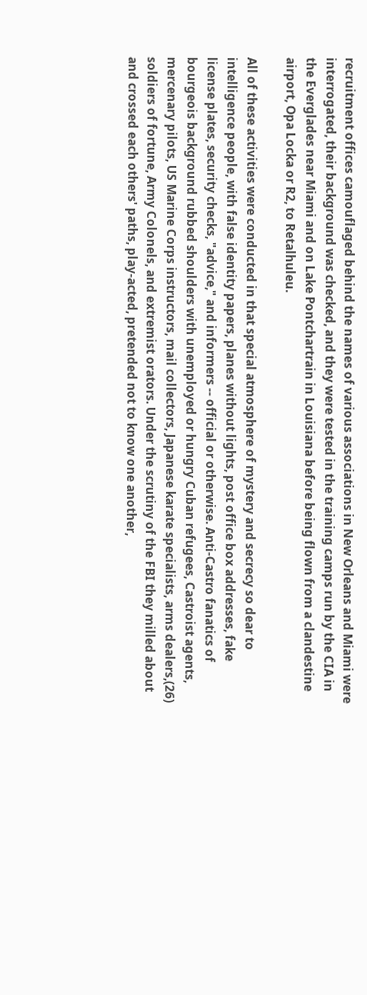recruitment offices camouflaged behind the names of various associations in New Orleans and Miami were interrogated, their background was checked, and they were tested in the training camps run by the CIA in the Everglades near Miami and on Lake Pontchartrain in Louisiana before being flown from a clandestine airport, Opa Locka or R2, to Retalhuleu.

All of these activities were conducted in that special atmosphere of mystery and secrecy so dear to intelligence people, with false identity papers, planes without lights, post office box addresses, fake license plates, security checks, "advice," and informers -- official or otherwise. Anti-Castro fanatics of bourgeois background rubbed shoulders with unemployed or hungry Cuban refugees, Castroist agents, mercenary pilots, US Marine Corps instructors, mail collectors, Japanese karate specialists, arms dealers,(26) soldiers of fortune, Army Colonels, and extremist orators. Under the scrutiny of the FBI they milled about and crossed each others' paths, play-acted, pretended not to know one another,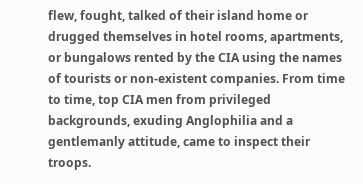flew, fought, talked of their island home or drugged themselves in hotel rooms, apartments, or bungalows rented by the CIA using the names of tourists or non-existent companies. From time to time, top CIA men from privileged backgrounds, exuding Anglophilia and a gentlemanly attitude, came to inspect their troops.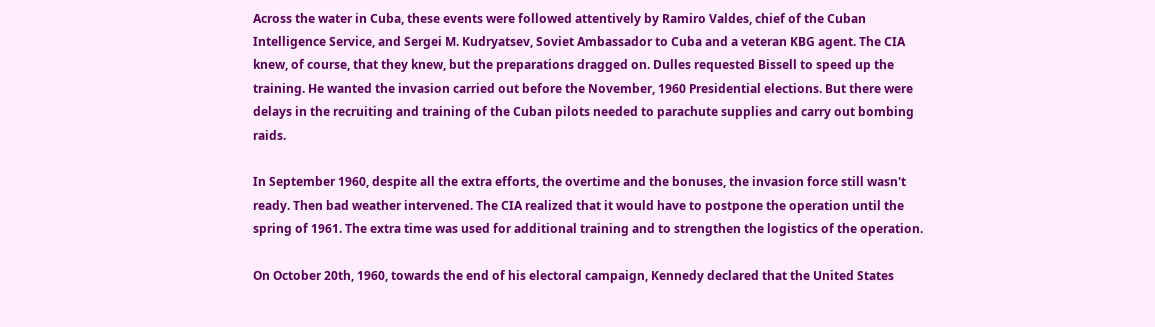Across the water in Cuba, these events were followed attentively by Ramiro Valdes, chief of the Cuban Intelligence Service, and Sergei M. Kudryatsev, Soviet Ambassador to Cuba and a veteran KBG agent. The CIA knew, of course, that they knew, but the preparations dragged on. Dulles requested Bissell to speed up the training. He wanted the invasion carried out before the November, 1960 Presidential elections. But there were delays in the recruiting and training of the Cuban pilots needed to parachute supplies and carry out bombing raids.

In September 1960, despite all the extra efforts, the overtime and the bonuses, the invasion force still wasn't ready. Then bad weather intervened. The CIA realized that it would have to postpone the operation until the spring of 1961. The extra time was used for additional training and to strengthen the logistics of the operation.

On October 20th, 1960, towards the end of his electoral campaign, Kennedy declared that the United States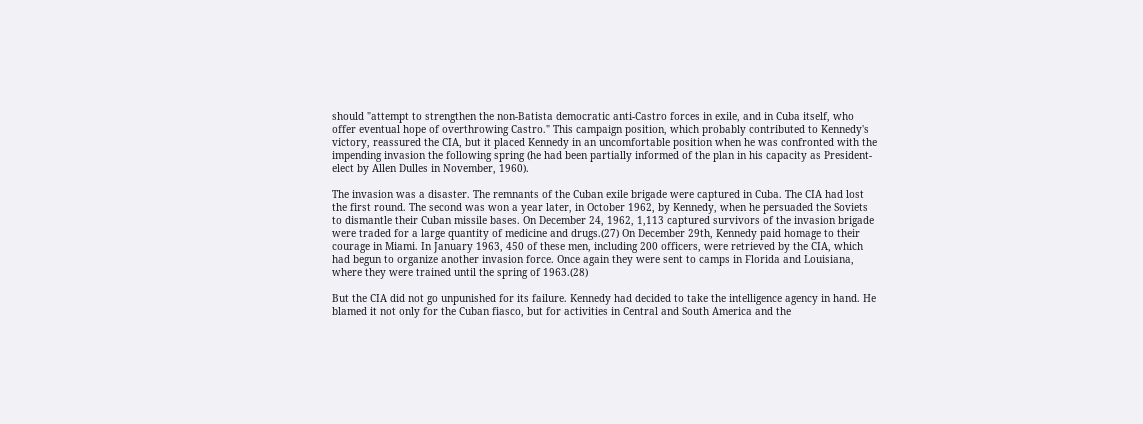should "attempt to strengthen the non-Batista democratic anti-Castro forces in exile, and in Cuba itself, who offer eventual hope of overthrowing Castro." This campaign position, which probably contributed to Kennedy's victory, reassured the CIA, but it placed Kennedy in an uncomfortable position when he was confronted with the impending invasion the following spring (he had been partially informed of the plan in his capacity as President-elect by Allen Dulles in November, 1960).

The invasion was a disaster. The remnants of the Cuban exile brigade were captured in Cuba. The CIA had lost the first round. The second was won a year later, in October 1962, by Kennedy, when he persuaded the Soviets to dismantle their Cuban missile bases. On December 24, 1962, 1,113 captured survivors of the invasion brigade were traded for a large quantity of medicine and drugs.(27) On December 29th, Kennedy paid homage to their courage in Miami. In January 1963, 450 of these men, including 200 officers, were retrieved by the CIA, which had begun to organize another invasion force. Once again they were sent to camps in Florida and Louisiana, where they were trained until the spring of 1963.(28)

But the CIA did not go unpunished for its failure. Kennedy had decided to take the intelligence agency in hand. He blamed it not only for the Cuban fiasco, but for activities in Central and South America and the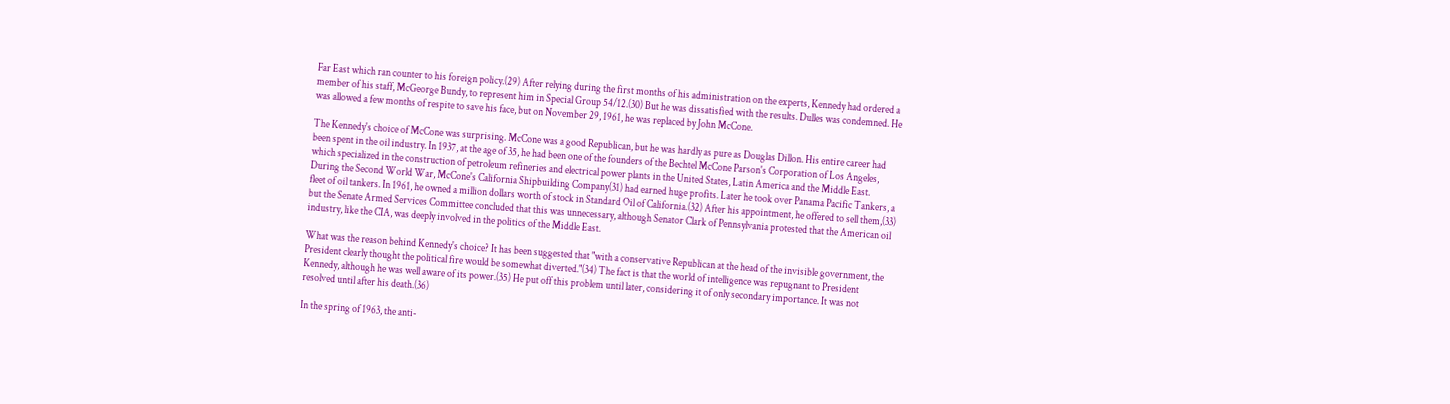Far East which ran counter to his foreign policy.(29) After relying during the first months of his administration on the experts, Kennedy had ordered a member of his staff, McGeorge Bundy, to represent him in Special Group 54/12.(30) But he was dissatisfied with the results. Dulles was condemned. He was allowed a few months of respite to save his face, but on November 29, 1961, he was replaced by John McCone.

The Kennedy's choice of McCone was surprising. McCone was a good Republican, but he was hardly as pure as Douglas Dillon. His entire career had been spent in the oil industry. In 1937, at the age of 35, he had been one of the founders of the Bechtel McCone Parson's Corporation of Los Angeles, which specialized in the construction of petroleum refineries and electrical power plants in the United States, Latin America and the Middle East. During the Second World War, McCone's California Shipbuilding Company(31) had earned huge profits. Later he took over Panama Pacific Tankers, a fleet of oil tankers. In 1961, he owned a million dollars worth of stock in Standard Oil of California.(32) After his appointment, he offered to sell them,(33) but the Senate Armed Services Committee concluded that this was unnecessary, although Senator Clark of Pennsylvania protested that the American oil industry, like the CIA, was deeply involved in the politics of the Middle East.

What was the reason behind Kennedy's choice? It has been suggested that "with a conservative Republican at the head of the invisible government, the President clearly thought the political fire would be somewhat diverted."(34) The fact is that the world of intelligence was repugnant to President Kennedy, although he was well aware of its power.(35) He put off this problem until later, considering it of only secondary importance. It was not resolved until after his death.(36)

In the spring of 1963, the anti-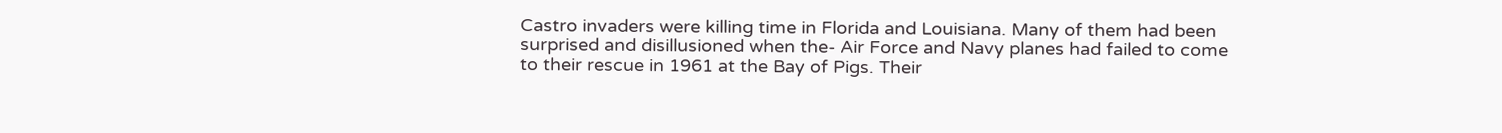Castro invaders were killing time in Florida and Louisiana. Many of them had been surprised and disillusioned when the- Air Force and Navy planes had failed to come to their rescue in 1961 at the Bay of Pigs. Their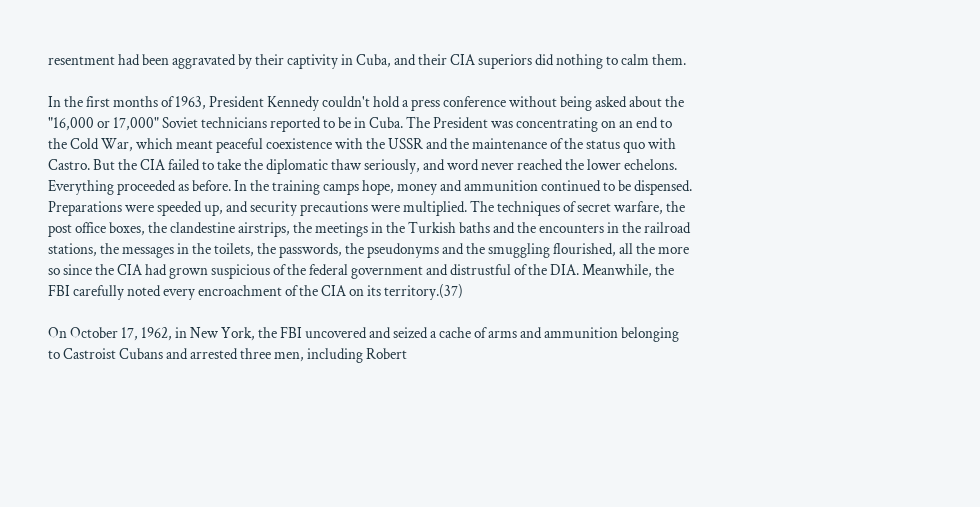resentment had been aggravated by their captivity in Cuba, and their CIA superiors did nothing to calm them.

In the first months of 1963, President Kennedy couldn't hold a press conference without being asked about the "16,000 or 17,000" Soviet technicians reported to be in Cuba. The President was concentrating on an end to the Cold War, which meant peaceful coexistence with the USSR and the maintenance of the status quo with Castro. But the CIA failed to take the diplomatic thaw seriously, and word never reached the lower echelons. Everything proceeded as before. In the training camps hope, money and ammunition continued to be dispensed. Preparations were speeded up, and security precautions were multiplied. The techniques of secret warfare, the post office boxes, the clandestine airstrips, the meetings in the Turkish baths and the encounters in the railroad stations, the messages in the toilets, the passwords, the pseudonyms and the smuggling flourished, all the more so since the CIA had grown suspicious of the federal government and distrustful of the DIA. Meanwhile, the FBI carefully noted every encroachment of the CIA on its territory.(37)

On October 17, 1962, in New York, the FBI uncovered and seized a cache of arms and ammunition belonging to Castroist Cubans and arrested three men, including Robert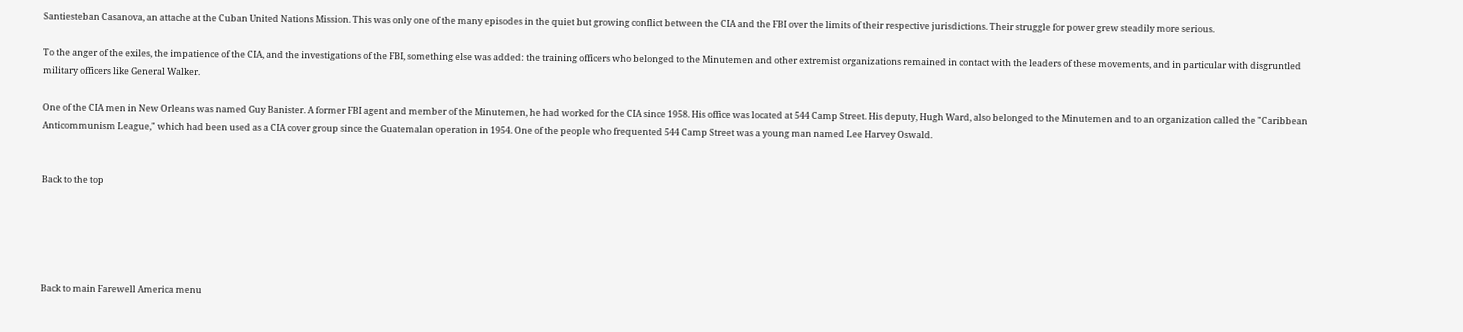Santiesteban Casanova, an attache at the Cuban United Nations Mission. This was only one of the many episodes in the quiet but growing conflict between the CIA and the FBI over the limits of their respective jurisdictions. Their struggle for power grew steadily more serious.

To the anger of the exiles, the impatience of the CIA, and the investigations of the FBI, something else was added: the training officers who belonged to the Minutemen and other extremist organizations remained in contact with the leaders of these movements, and in particular with disgruntled military officers like General Walker.

One of the CIA men in New Orleans was named Guy Banister. A former FBI agent and member of the Minutemen, he had worked for the CIA since 1958. His office was located at 544 Camp Street. His deputy, Hugh Ward, also belonged to the Minutemen and to an organization called the "Caribbean Anticommunism League," which had been used as a CIA cover group since the Guatemalan operation in 1954. One of the people who frequented 544 Camp Street was a young man named Lee Harvey Oswald.


Back to the top





Back to main Farewell America menu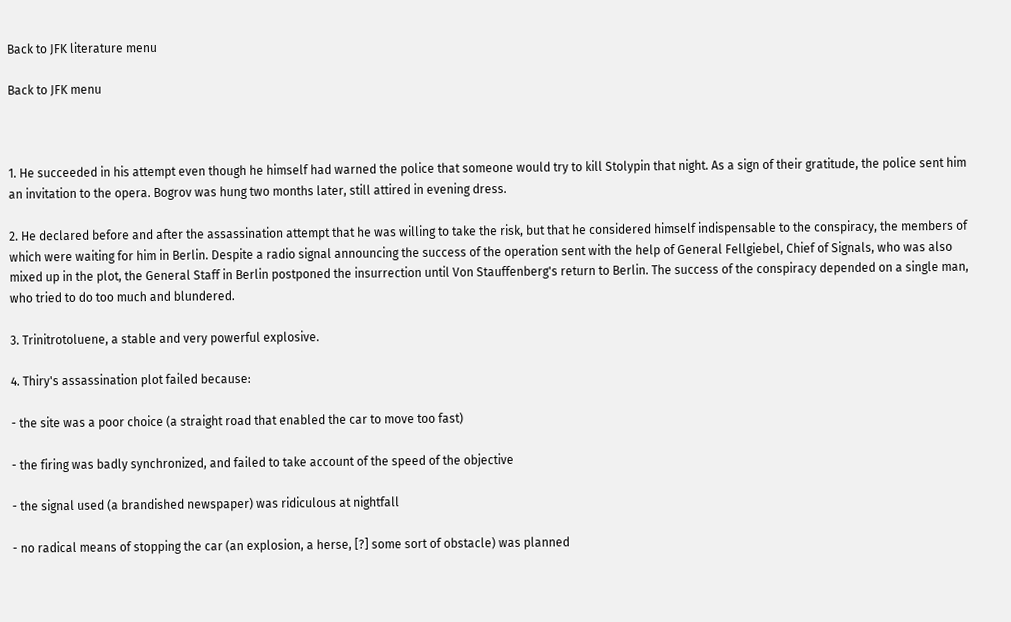Back to JFK literature menu

Back to JFK menu



1. He succeeded in his attempt even though he himself had warned the police that someone would try to kill Stolypin that night. As a sign of their gratitude, the police sent him an invitation to the opera. Bogrov was hung two months later, still attired in evening dress.

2. He declared before and after the assassination attempt that he was willing to take the risk, but that he considered himself indispensable to the conspiracy, the members of which were waiting for him in Berlin. Despite a radio signal announcing the success of the operation sent with the help of General Fellgiebel, Chief of Signals, who was also mixed up in the plot, the General Staff in Berlin postponed the insurrection until Von Stauffenberg's return to Berlin. The success of the conspiracy depended on a single man, who tried to do too much and blundered.

3. Trinitrotoluene, a stable and very powerful explosive.

4. Thiry's assassination plot failed because:

- the site was a poor choice (a straight road that enabled the car to move too fast)

- the firing was badly synchronized, and failed to take account of the speed of the objective

- the signal used (a brandished newspaper) was ridiculous at nightfall

- no radical means of stopping the car (an explosion, a herse, [?] some sort of obstacle) was planned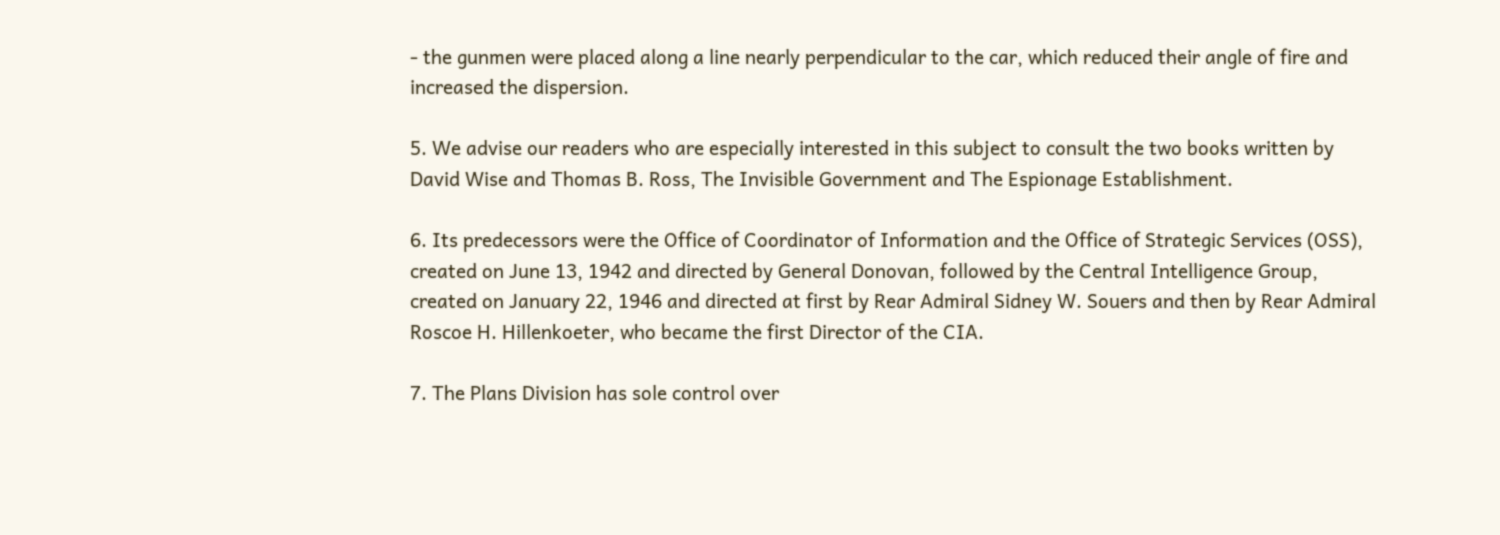- the gunmen were placed along a line nearly perpendicular to the car, which reduced their angle of fire and increased the dispersion.

5. We advise our readers who are especially interested in this subject to consult the two books written by David Wise and Thomas B. Ross, The Invisible Government and The Espionage Establishment.

6. Its predecessors were the Office of Coordinator of Information and the Office of Strategic Services (OSS), created on June 13, 1942 and directed by General Donovan, followed by the Central Intelligence Group, created on January 22, 1946 and directed at first by Rear Admiral Sidney W. Souers and then by Rear Admiral Roscoe H. Hillenkoeter, who became the first Director of the CIA.

7. The Plans Division has sole control over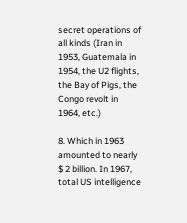secret operations of all kinds (Iran in 1953, Guatemala in 1954, the U2 flights, the Bay of Pigs, the Congo revolt in 1964, etc.)

8. Which in 1963 amounted to nearly $ 2 billion. In 1967, total US intelligence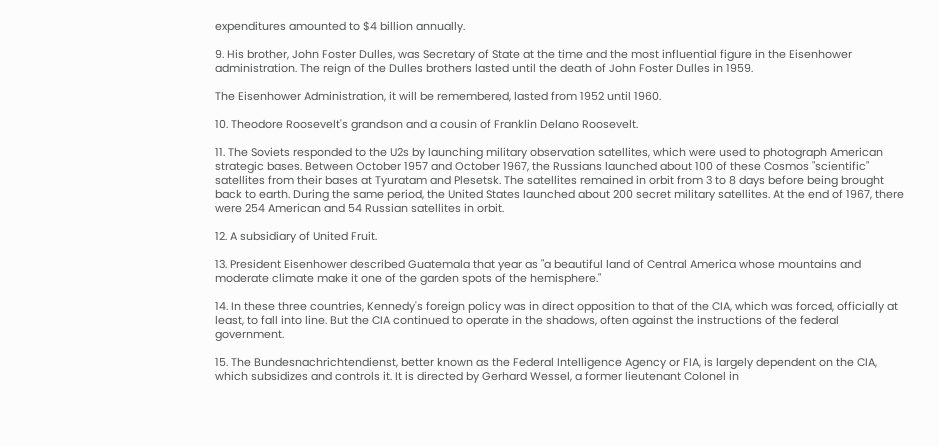expenditures amounted to $4 billion annually.

9. His brother, John Foster Dulles, was Secretary of State at the time and the most influential figure in the Eisenhower administration. The reign of the Dulles brothers lasted until the death of John Foster Dulles in 1959.

The Eisenhower Administration, it will be remembered, lasted from 1952 until 1960.

10. Theodore Roosevelt's grandson and a cousin of Franklin Delano Roosevelt.

11. The Soviets responded to the U2s by launching military observation satellites, which were used to photograph American strategic bases. Between October 1957 and October 1967, the Russians launched about 100 of these Cosmos "scientific" satellites from their bases at Tyuratam and Plesetsk. The satellites remained in orbit from 3 to 8 days before being brought back to earth. During the same period, the United States launched about 200 secret military satellites. At the end of 1967, there were 254 American and 54 Russian satellites in orbit.

12. A subsidiary of United Fruit.

13. President Eisenhower described Guatemala that year as "a beautiful land of Central America whose mountains and moderate climate make it one of the garden spots of the hemisphere."

14. In these three countries, Kennedy's foreign policy was in direct opposition to that of the CIA, which was forced, officially at least, to fall into line. But the CIA continued to operate in the shadows, often against the instructions of the federal government.

15. The Bundesnachrichtendienst, better known as the Federal Intelligence Agency or FIA, is largely dependent on the CIA, which subsidizes and controls it. It is directed by Gerhard Wessel, a former lieutenant Colonel in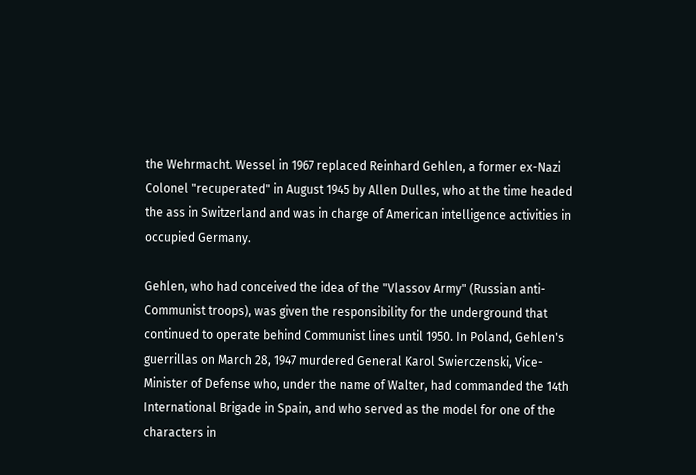the Wehrmacht. Wessel in 1967 replaced Reinhard Gehlen, a former ex-Nazi Colonel "recuperated" in August 1945 by Allen Dulles, who at the time headed the ass in Switzerland and was in charge of American intelligence activities in occupied Germany.

Gehlen, who had conceived the idea of the "Vlassov Army" (Russian anti-Communist troops), was given the responsibility for the underground that continued to operate behind Communist lines until 1950. In Poland, Gehlen's guerrillas on March 28, 1947 murdered General Karol Swierczenski, Vice-Minister of Defense who, under the name of Walter, had commanded the 14th International Brigade in Spain, and who served as the model for one of the characters in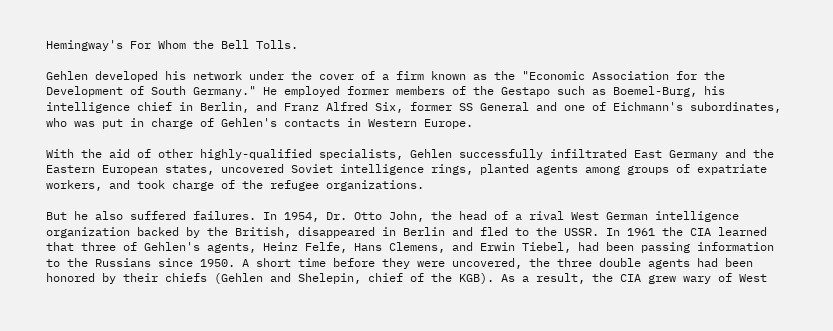Hemingway's For Whom the Bell Tolls.

Gehlen developed his network under the cover of a firm known as the "Economic Association for the Development of South Germany." He employed former members of the Gestapo such as Boemel-Burg, his intelligence chief in Berlin, and Franz Alfred Six, former SS General and one of Eichmann's subordinates, who was put in charge of Gehlen's contacts in Western Europe.

With the aid of other highly-qualified specialists, Gehlen successfully infiltrated East Germany and the Eastern European states, uncovered Soviet intelligence rings, planted agents among groups of expatriate workers, and took charge of the refugee organizations.

But he also suffered failures. In 1954, Dr. Otto John, the head of a rival West German intelligence organization backed by the British, disappeared in Berlin and fled to the USSR. In 1961 the CIA learned that three of Gehlen's agents, Heinz Felfe, Hans Clemens, and Erwin Tiebel, had been passing information to the Russians since 1950. A short time before they were uncovered, the three double agents had been honored by their chiefs (Gehlen and Shelepin, chief of the KGB). As a result, the CIA grew wary of West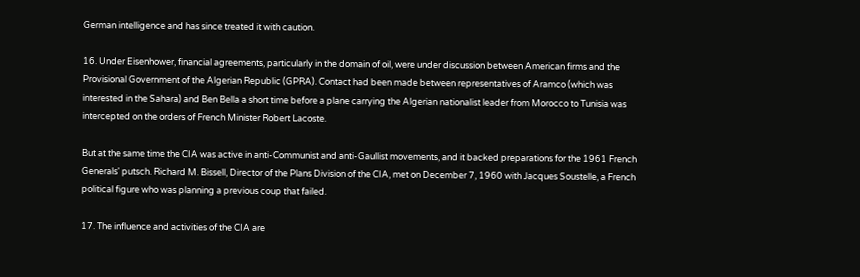German intelligence and has since treated it with caution.

16. Under Eisenhower, financial agreements, particularly in the domain of oil, were under discussion between American firms and the Provisional Government of the Algerian Republic (GPRA). Contact had been made between representatives of Aramco (which was interested in the Sahara) and Ben Bella a short time before a plane carrying the Algerian nationalist leader from Morocco to Tunisia was intercepted on the orders of French Minister Robert Lacoste.

But at the same time the CIA was active in anti-Communist and anti-Gaullist movements, and it backed preparations for the 1961 French Generals' putsch. Richard M. Bissell, Director of the Plans Division of the CIA, met on December 7, 1960 with Jacques Soustelle, a French political figure who was planning a previous coup that failed.

17. The influence and activities of the CIA are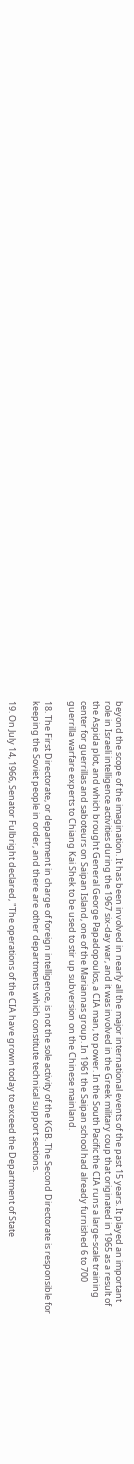beyond the scope of the imagination. It has been involved in nearly all the major international events of the past 15 years. It played an important role in Israeli intelligence activities during the 1967 six-day war, and it was involved in the Greek military coup that originated in 1965 as a result of the Aspida plot, and which brought General George Papadopoulos, a CIA man, to power. In the South Pacific the CIA runs a large-scale training center for guerrillas and saboteurs on Saipan Island, one of the Mariannas group. In 1961 the Saipan school had already furnished 6 to 700 guerrilla warfare experts to Chiang Kai Shek to be used to stir up subversion on the Chinese mainland.

18. The First Directorate, or department in charge of foreign intelligence, is not the sole activity of the KGB. The Second Directorate is responsible for keeping the Soviet people in order, and there are other departments which constitute technical support sections.

19. On July 14, 1966, Senator Fulbright declared, "The operations of the CIA have grown today to exceed the Department of State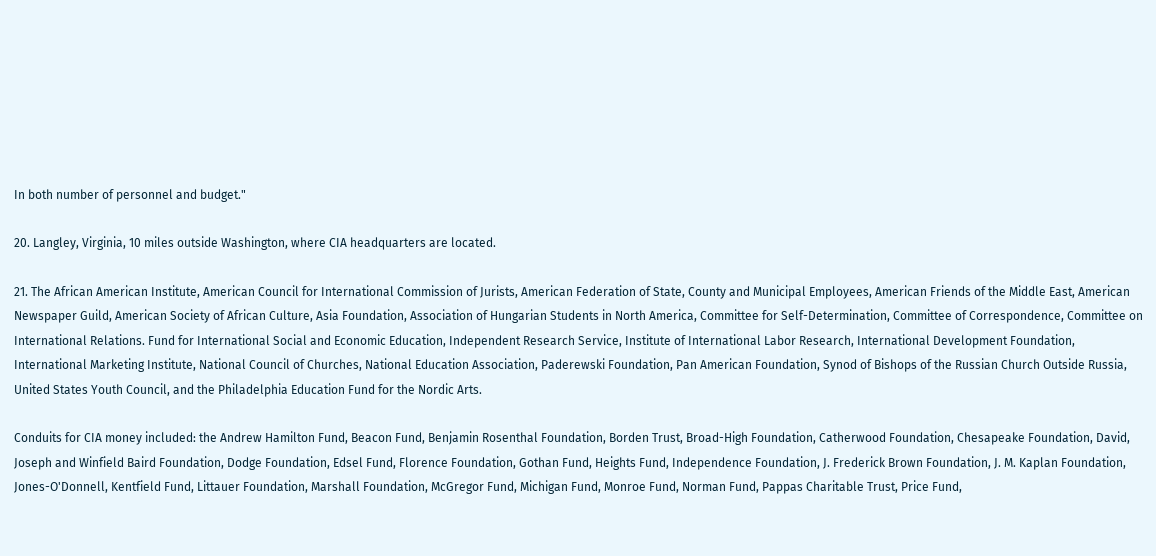In both number of personnel and budget."

20. Langley, Virginia, 10 miles outside Washington, where CIA headquarters are located.

21. The African American Institute, American Council for International Commission of Jurists, American Federation of State, County and Municipal Employees, American Friends of the Middle East, American Newspaper Guild, American Society of African Culture, Asia Foundation, Association of Hungarian Students in North America, Committee for Self-Determination, Committee of Correspondence, Committee on International Relations. Fund for International Social and Economic Education, Independent Research Service, Institute of International Labor Research, International Development Foundation, International Marketing Institute, National Council of Churches, National Education Association, Paderewski Foundation, Pan American Foundation, Synod of Bishops of the Russian Church Outside Russia, United States Youth Council, and the Philadelphia Education Fund for the Nordic Arts.

Conduits for CIA money included: the Andrew Hamilton Fund, Beacon Fund, Benjamin Rosenthal Foundation, Borden Trust, Broad-High Foundation, Catherwood Foundation, Chesapeake Foundation, David, Joseph and Winfield Baird Foundation, Dodge Foundation, Edsel Fund, Florence Foundation, Gothan Fund, Heights Fund, Independence Foundation, J. Frederick Brown Foundation, J. M. Kaplan Foundation, Jones-O'Donnell, Kentfield Fund, Littauer Foundation, Marshall Foundation, McGregor Fund, Michigan Fund, Monroe Fund, Norman Fund, Pappas Charitable Trust, Price Fund,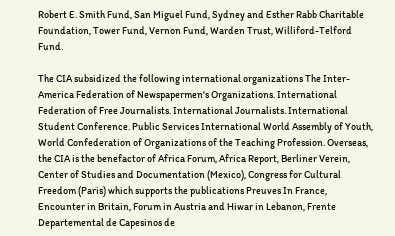Robert E. Smith Fund, San Miguel Fund, Sydney and Esther Rabb Charitable Foundation, Tower Fund, Vernon Fund, Warden Trust, Williford-Telford Fund.

The CIA subsidized the following international organizations The Inter-America Federation of Newspapermen's Organizations. International Federation of Free Journalists. International Journalists. International Student Conference. Public Services International World Assembly of Youth, World Confederation of Organizations of the Teaching Profession. Overseas, the CIA is the benefactor of Africa Forum, Africa Report, Berliner Verein, Center of Studies and Documentation (Mexico), Congress for Cultural Freedom (Paris) which supports the publications Preuves In France, Encounter in Britain, Forum in Austria and Hiwar in Lebanon, Frente Departemental de Capesinos de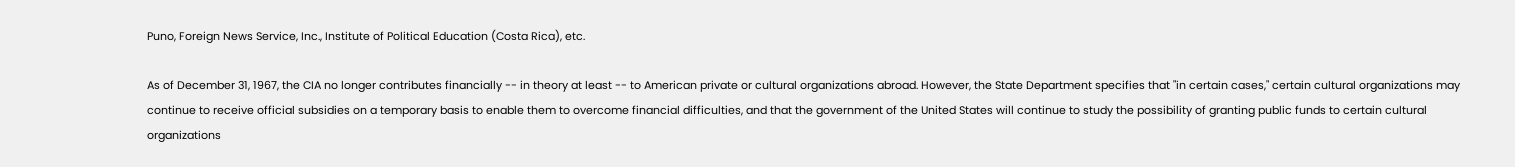Puno, Foreign News Service, Inc., Institute of Political Education (Costa Rica), etc.

As of December 31, 1967, the CIA no longer contributes financially -- in theory at least -- to American private or cultural organizations abroad. However, the State Department specifies that "in certain cases," certain cultural organizations may continue to receive official subsidies on a temporary basis to enable them to overcome financial difficulties, and that the government of the United States will continue to study the possibility of granting public funds to certain cultural organizations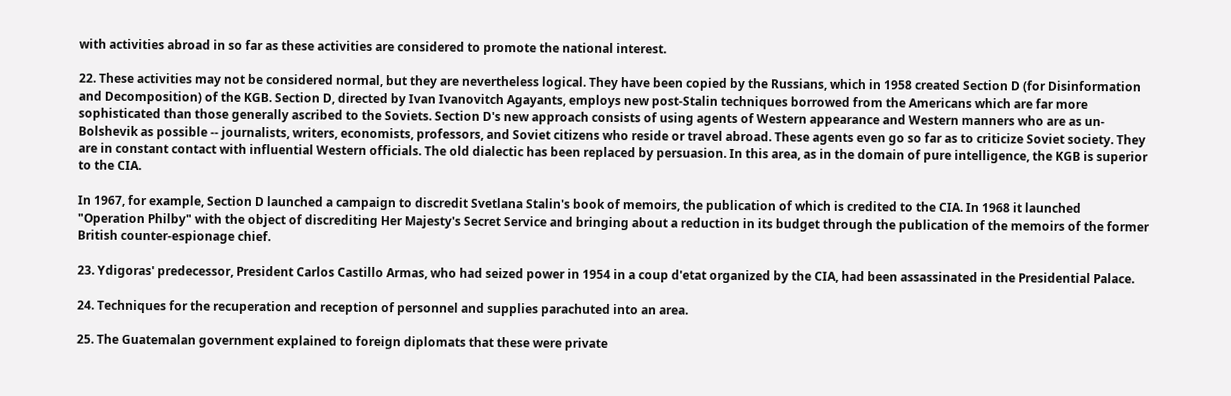with activities abroad in so far as these activities are considered to promote the national interest.

22. These activities may not be considered normal, but they are nevertheless logical. They have been copied by the Russians, which in 1958 created Section D (for Disinformation and Decomposition) of the KGB. Section D, directed by Ivan Ivanovitch Agayants, employs new post-Stalin techniques borrowed from the Americans which are far more sophisticated than those generally ascribed to the Soviets. Section D's new approach consists of using agents of Western appearance and Western manners who are as un-Bolshevik as possible -- journalists, writers, economists, professors, and Soviet citizens who reside or travel abroad. These agents even go so far as to criticize Soviet society. They are in constant contact with influential Western officials. The old dialectic has been replaced by persuasion. In this area, as in the domain of pure intelligence, the KGB is superior to the CIA.

In 1967, for example, Section D launched a campaign to discredit Svetlana Stalin's book of memoirs, the publication of which is credited to the CIA. In 1968 it launched "Operation Philby" with the object of discrediting Her Majesty's Secret Service and bringing about a reduction in its budget through the publication of the memoirs of the former British counter-espionage chief.

23. Ydigoras' predecessor, President Carlos Castillo Armas, who had seized power in 1954 in a coup d'etat organized by the CIA, had been assassinated in the Presidential Palace.

24. Techniques for the recuperation and reception of personnel and supplies parachuted into an area.

25. The Guatemalan government explained to foreign diplomats that these were private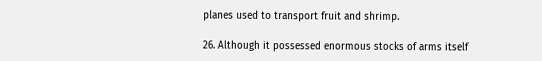planes used to transport fruit and shrimp.

26. Although it possessed enormous stocks of arms itself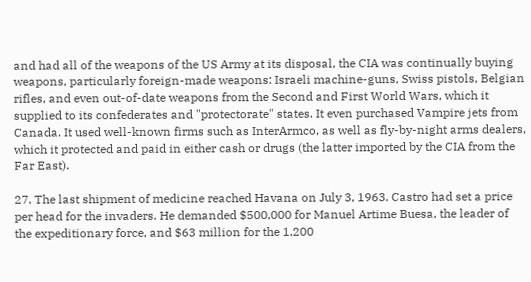and had all of the weapons of the US Army at its disposal, the CIA was continually buying weapons, particularly foreign-made weapons: Israeli machine-guns, Swiss pistols, Belgian rifles, and even out-of-date weapons from the Second and First World Wars, which it supplied to its confederates and "protectorate" states. It even purchased Vampire jets from Canada. It used well-known firms such as InterArmco, as well as fly-by-night arms dealers, which it protected and paid in either cash or drugs (the latter imported by the CIA from the Far East).

27. The last shipment of medicine reached Havana on July 3, 1963. Castro had set a price per head for the invaders. He demanded $500,000 for Manuel Artime Buesa, the leader of the expeditionary force, and $63 million for the 1,200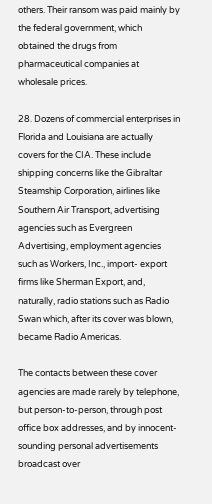others. Their ransom was paid mainly by the federal government, which obtained the drugs from pharmaceutical companies at wholesale prices.

28. Dozens of commercial enterprises in Florida and Louisiana are actually covers for the CIA. These include shipping concerns like the Gibraltar Steamship Corporation, airlines like Southern Air Transport, advertising agencies such as Evergreen Advertising, employment agencies such as Workers, Inc., import- export firms like Sherman Export, and, naturally, radio stations such as Radio Swan which, after its cover was blown, became Radio Americas.

The contacts between these cover agencies are made rarely by telephone, but person-to-person, through post office box addresses, and by innocent-sounding personal advertisements broadcast over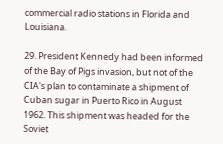commercial radio stations in Florida and Louisiana.

29. President Kennedy had been informed of the Bay of Pigs invasion, but not of the CIA's plan to contaminate a shipment of Cuban sugar in Puerto Rico in August 1962. This shipment was headed for the Soviet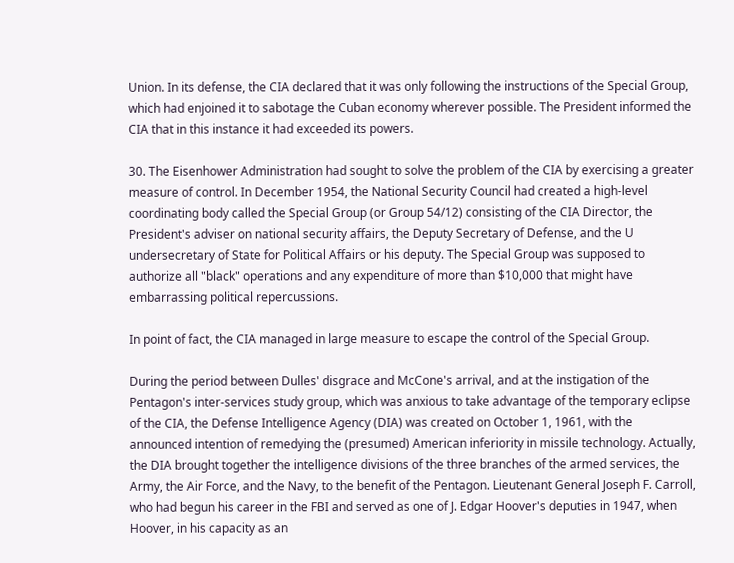Union. In its defense, the CIA declared that it was only following the instructions of the Special Group, which had enjoined it to sabotage the Cuban economy wherever possible. The President informed the CIA that in this instance it had exceeded its powers.

30. The Eisenhower Administration had sought to solve the problem of the CIA by exercising a greater measure of control. In December 1954, the National Security Council had created a high-level coordinating body called the Special Group (or Group 54/12) consisting of the CIA Director, the President's adviser on national security affairs, the Deputy Secretary of Defense, and the U undersecretary of State for Political Affairs or his deputy. The Special Group was supposed to authorize all "black" operations and any expenditure of more than $10,000 that might have embarrassing political repercussions.

In point of fact, the CIA managed in large measure to escape the control of the Special Group.

During the period between Dulles' disgrace and McCone's arrival, and at the instigation of the Pentagon's inter-services study group, which was anxious to take advantage of the temporary eclipse of the CIA, the Defense Intelligence Agency (DIA) was created on October 1, 1961, with the announced intention of remedying the (presumed) American inferiority in missile technology. Actually, the DIA brought together the intelligence divisions of the three branches of the armed services, the Army, the Air Force, and the Navy, to the benefit of the Pentagon. Lieutenant General Joseph F. Carroll, who had begun his career in the FBI and served as one of J. Edgar Hoover's deputies in 1947, when Hoover, in his capacity as an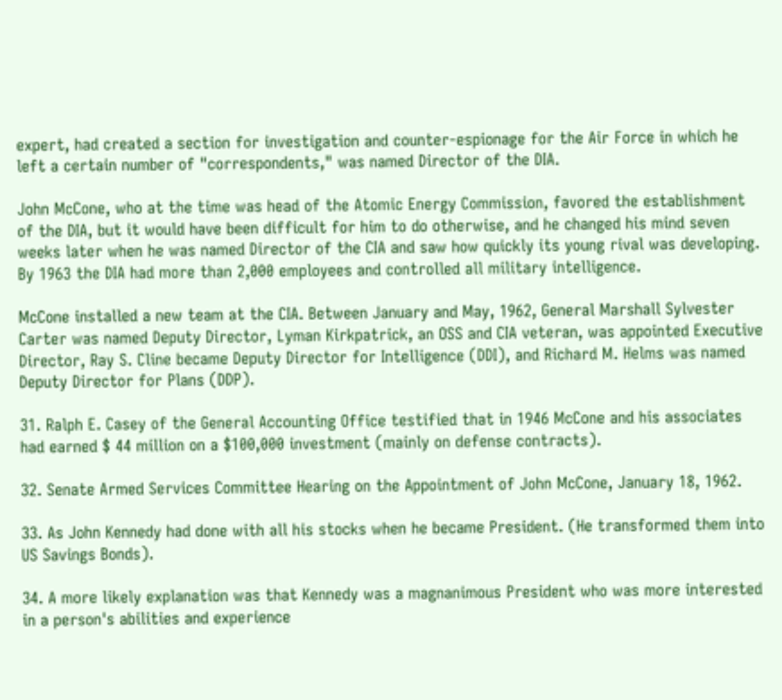expert, had created a section for investigation and counter-espionage for the Air Force in which he left a certain number of "correspondents," was named Director of the DIA.

John McCone, who at the time was head of the Atomic Energy Commission, favored the establishment of the DIA, but it would have been difficult for him to do otherwise, and he changed his mind seven weeks later when he was named Director of the CIA and saw how quickly its young rival was developing. By 1963 the DIA had more than 2,000 employees and controlled all military intelligence.

McCone installed a new team at the CIA. Between January and May, 1962, General Marshall Sylvester Carter was named Deputy Director, Lyman Kirkpatrick, an OSS and CIA veteran, was appointed Executive Director, Ray S. Cline became Deputy Director for Intelligence (DDI), and Richard M. Helms was named Deputy Director for Plans (DDP).

31. Ralph E. Casey of the General Accounting Office testified that in 1946 McCone and his associates had earned $ 44 million on a $100,000 investment (mainly on defense contracts).

32. Senate Armed Services Committee Hearing on the Appointment of John McCone, January 18, 1962.

33. As John Kennedy had done with all his stocks when he became President. (He transformed them into US Savings Bonds).

34. A more likely explanation was that Kennedy was a magnanimous President who was more interested in a person's abilities and experience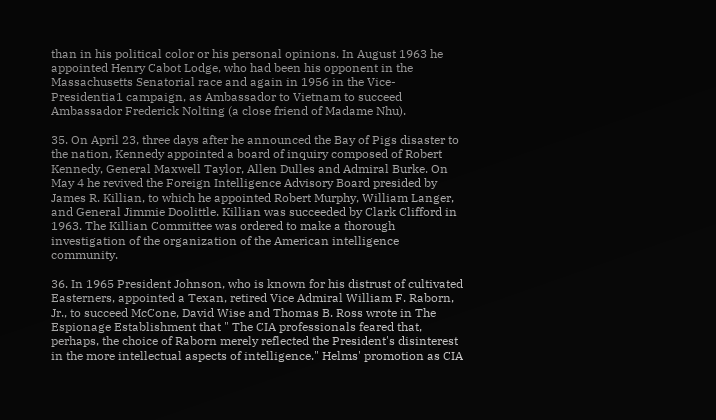than in his political color or his personal opinions. In August 1963 he appointed Henry Cabot Lodge, who had been his opponent in the Massachusetts Senatorial race and again in 1956 in the Vice-Presidentia1 campaign, as Ambassador to Vietnam to succeed Ambassador Frederick Nolting (a close friend of Madame Nhu).

35. On April 23, three days after he announced the Bay of Pigs disaster to the nation, Kennedy appointed a board of inquiry composed of Robert Kennedy, General Maxwell Taylor, Allen Dulles and Admiral Burke. On May 4 he revived the Foreign Intelligence Advisory Board presided by James R. Killian, to which he appointed Robert Murphy, William Langer, and General Jimmie Doolittle. Killian was succeeded by Clark Clifford in 1963. The Killian Committee was ordered to make a thorough investigation of the organization of the American intelligence community.

36. In 1965 President Johnson, who is known for his distrust of cultivated Easterners, appointed a Texan, retired Vice Admiral William F. Raborn, Jr., to succeed McCone, David Wise and Thomas B. Ross wrote in The Espionage Establishment that " The CIA professionals feared that, perhaps, the choice of Raborn merely reflected the President's disinterest in the more intellectual aspects of intelligence." Helms' promotion as CIA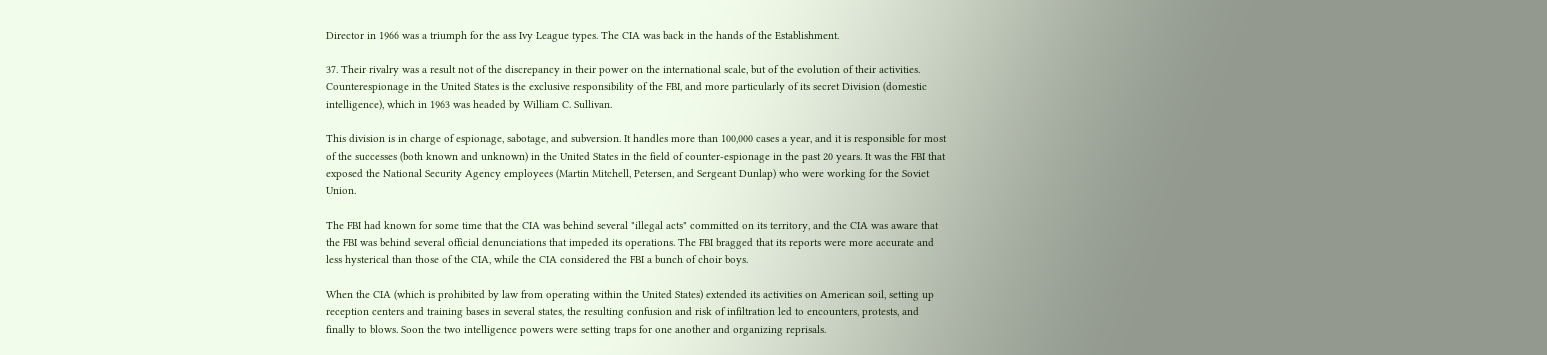Director in 1966 was a triumph for the ass Ivy League types. The CIA was back in the hands of the Establishment.

37. Their rivalry was a result not of the discrepancy in their power on the international scale, but of the evolution of their activities. Counterespionage in the United States is the exclusive responsibility of the FBI, and more particularly of its secret Division (domestic intelligence), which in 1963 was headed by William C. Sullivan.

This division is in charge of espionage, sabotage, and subversion. It handles more than 100,000 cases a year, and it is responsible for most of the successes (both known and unknown) in the United States in the field of counter-espionage in the past 20 years. It was the FBI that exposed the National Security Agency employees (Martin Mitchell, Petersen, and Sergeant Dunlap) who were working for the Soviet Union.

The FBI had known for some time that the CIA was behind several "illegal acts" committed on its territory, and the CIA was aware that the FBI was behind several official denunciations that impeded its operations. The FBI bragged that its reports were more accurate and less hysterical than those of the CIA, while the CIA considered the FBI a bunch of choir boys.

When the CIA (which is prohibited by law from operating within the United States) extended its activities on American soil, setting up reception centers and training bases in several states, the resulting confusion and risk of infiltration led to encounters, protests, and finally to blows. Soon the two intelligence powers were setting traps for one another and organizing reprisals.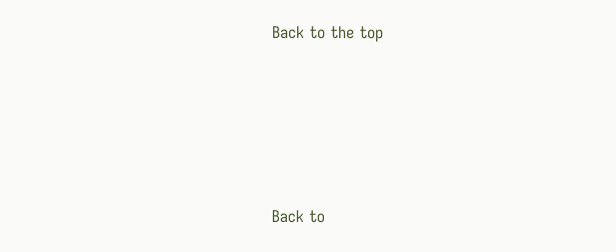Back to the top





Back to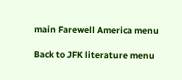main Farewell America menu

Back to JFK literature menu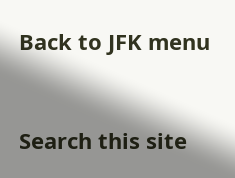Back to JFK menu


Search this site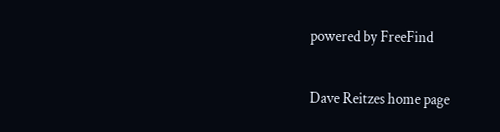powered by FreeFind

Dave Reitzes home page